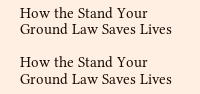How the Stand Your Ground Law Saves Lives

How the Stand Your Ground Law Saves Lives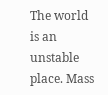The world is an unstable place. Mass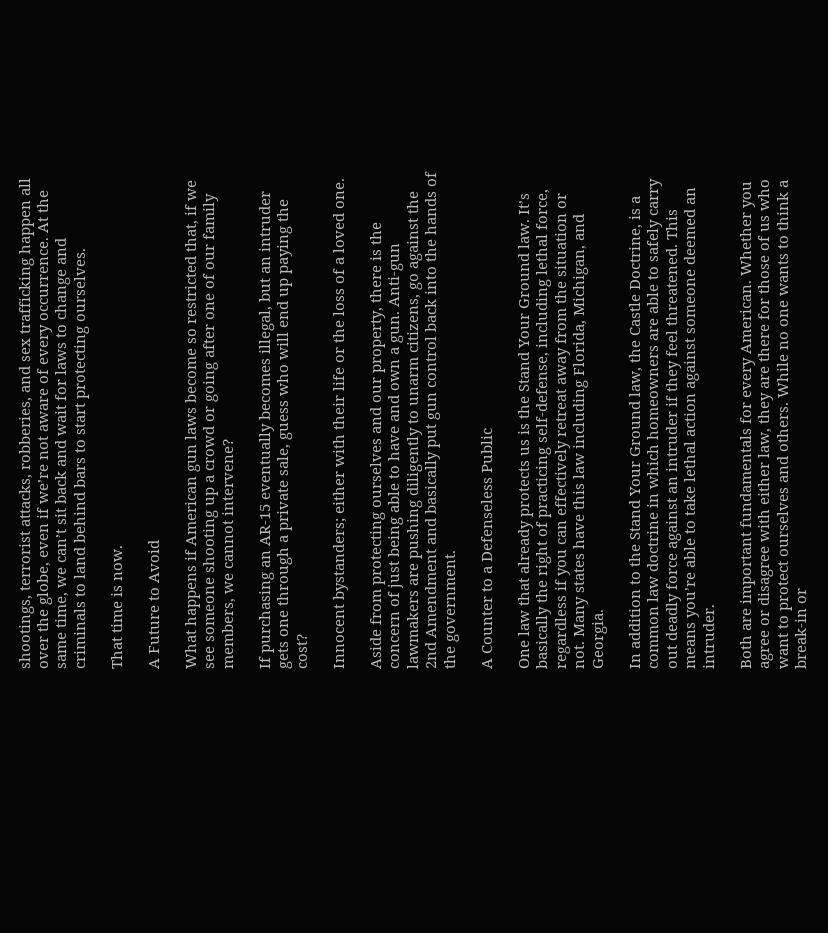shootings, terrorist attacks, robberies, and sex trafficking happen all over the globe, even if we’re not aware of every occurrence. At the same time, we can’t sit back and wait for laws to change and criminals to land behind bars to start protecting ourselves.

That time is now.

A Future to Avoid

What happens if American gun laws become so restricted that, if we see someone shooting up a crowd or going after one of our family members, we cannot intervene?

If purchasing an AR-15 eventually becomes illegal, but an intruder gets one through a private sale, guess who will end up paying the cost?

Innocent bystanders; either with their life or the loss of a loved one.

Aside from protecting ourselves and our property, there is the concern of just being able to have and own a gun. Anti-gun lawmakers are pushing diligently to unarm citizens, go against the 2nd Amendment and basically put gun control back into the hands of the government.

A Counter to a Defenseless Public

One law that already protects us is the Stand Your Ground law. It’s basically the right of practicing self-defense, including lethal force, regardless if you can effectively retreat away from the situation or not. Many states have this law including Florida, Michigan, and Georgia.

In addition to the Stand Your Ground law, the Castle Doctrine, is a common law doctrine in which homeowners are able to safely carry out deadly force against an intruder if they feel threatened. This means you’re able to take lethal action against someone deemed an intruder.

Both are important fundamentals for every American. Whether you agree or disagree with either law, they are there for those of us who want to protect ourselves and others. While no one wants to think a break-in or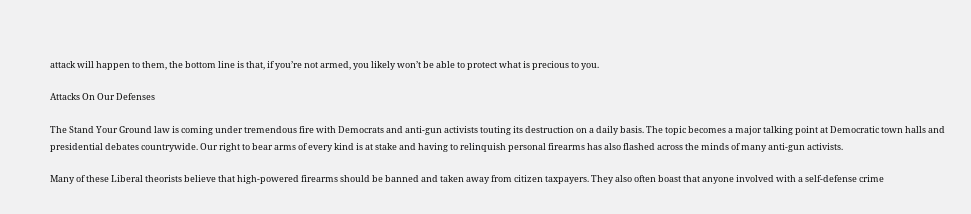attack will happen to them, the bottom line is that, if you’re not armed, you likely won’t be able to protect what is precious to you.

Attacks On Our Defenses

The Stand Your Ground law is coming under tremendous fire with Democrats and anti-gun activists touting its destruction on a daily basis. The topic becomes a major talking point at Democratic town halls and presidential debates countrywide. Our right to bear arms of every kind is at stake and having to relinquish personal firearms has also flashed across the minds of many anti-gun activists.

Many of these Liberal theorists believe that high-powered firearms should be banned and taken away from citizen taxpayers. They also often boast that anyone involved with a self-defense crime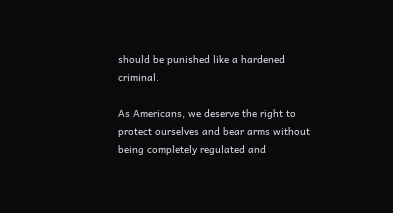should be punished like a hardened criminal.

As Americans, we deserve the right to protect ourselves and bear arms without being completely regulated and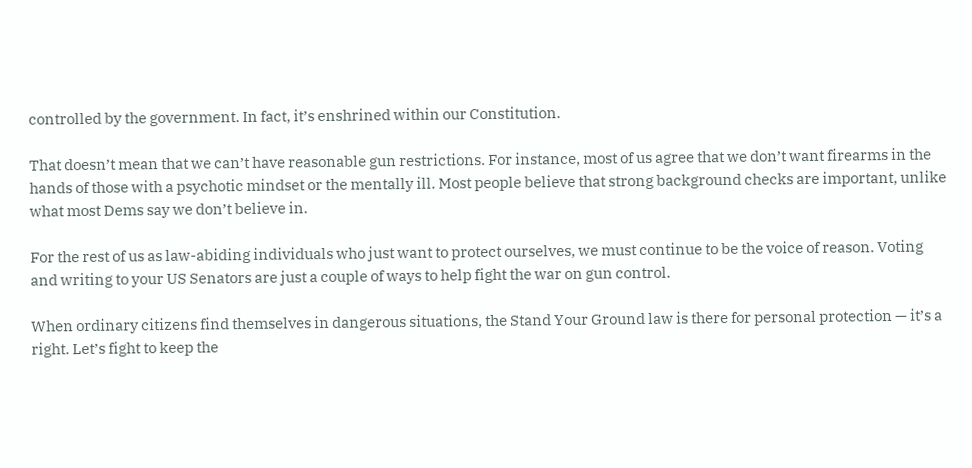controlled by the government. In fact, it’s enshrined within our Constitution.

That doesn’t mean that we can’t have reasonable gun restrictions. For instance, most of us agree that we don’t want firearms in the hands of those with a psychotic mindset or the mentally ill. Most people believe that strong background checks are important, unlike what most Dems say we don’t believe in.

For the rest of us as law-abiding individuals who just want to protect ourselves, we must continue to be the voice of reason. Voting and writing to your US Senators are just a couple of ways to help fight the war on gun control.

When ordinary citizens find themselves in dangerous situations, the Stand Your Ground law is there for personal protection — it’s a right. Let’s fight to keep the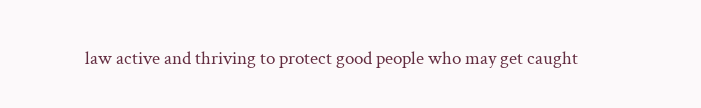law active and thriving to protect good people who may get caught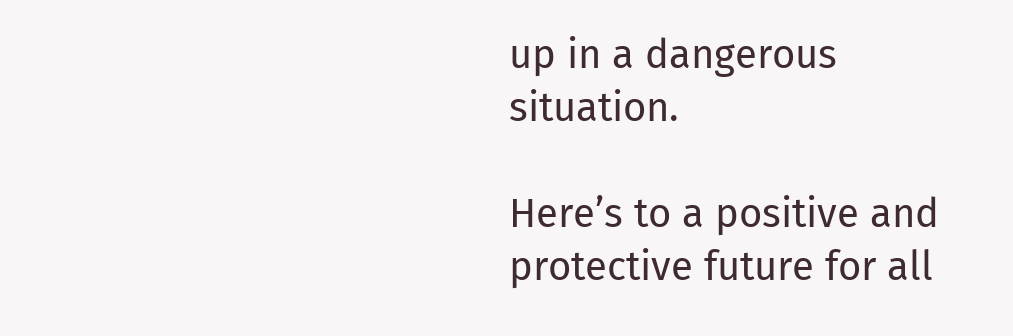up in a dangerous situation.

Here’s to a positive and protective future for all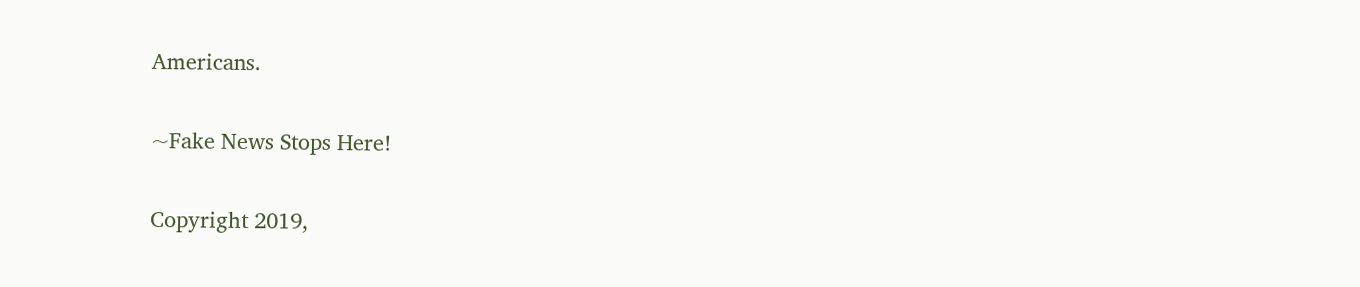Americans.

~Fake News Stops Here!

Copyright 2019,